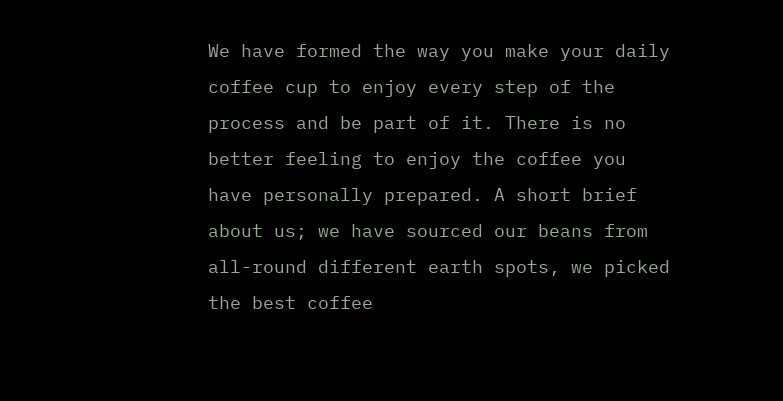We have formed the way you make your daily coffee cup to enjoy every step of the process and be part of it. There is no better feeling to enjoy the coffee you have personally prepared. A short brief about us; we have sourced our beans from all-round different earth spots, we picked the best coffee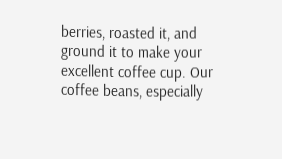berries, roasted it, and ground it to make your excellent coffee cup. Our coffee beans, especially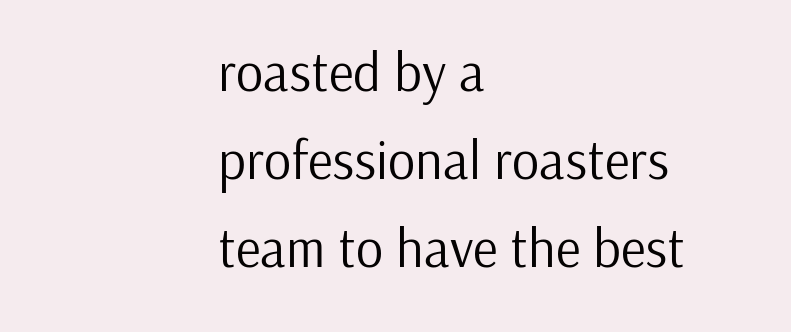roasted by a professional roasters team to have the best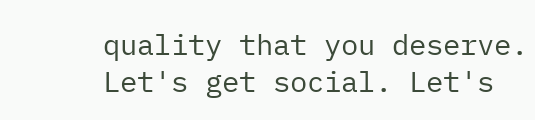quality that you deserve.
Let's get social. Let's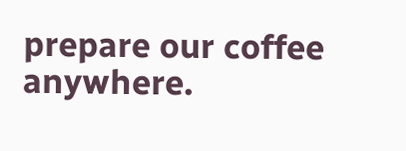prepare our coffee anywhere.